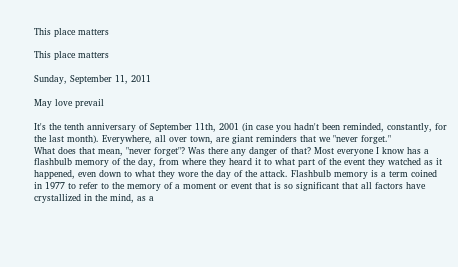This place matters

This place matters

Sunday, September 11, 2011

May love prevail

It's the tenth anniversary of September 11th, 2001 (in case you hadn't been reminded, constantly, for the last month). Everywhere, all over town, are giant reminders that we "never forget."
What does that mean, "never forget"? Was there any danger of that? Most everyone I know has a flashbulb memory of the day, from where they heard it to what part of the event they watched as it happened, even down to what they wore the day of the attack. Flashbulb memory is a term coined in 1977 to refer to the memory of a moment or event that is so significant that all factors have crystallized in the mind, as a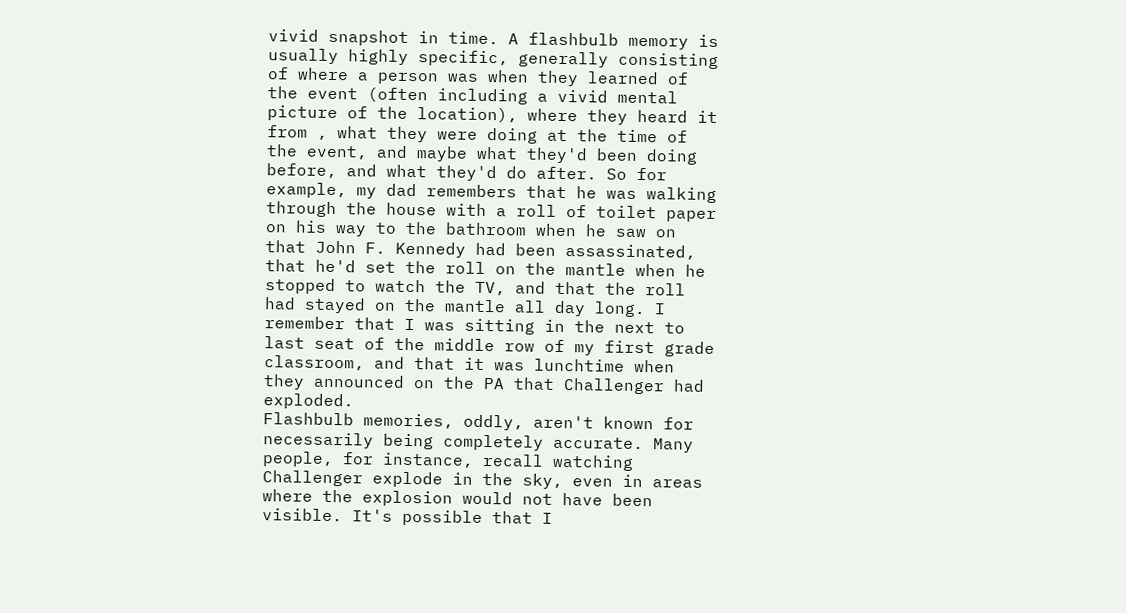vivid snapshot in time. A flashbulb memory is usually highly specific, generally consisting of where a person was when they learned of the event (often including a vivid mental picture of the location), where they heard it from , what they were doing at the time of the event, and maybe what they'd been doing before, and what they'd do after. So for example, my dad remembers that he was walking through the house with a roll of toilet paper on his way to the bathroom when he saw on that John F. Kennedy had been assassinated, that he'd set the roll on the mantle when he stopped to watch the TV, and that the roll had stayed on the mantle all day long. I remember that I was sitting in the next to last seat of the middle row of my first grade classroom, and that it was lunchtime when they announced on the PA that Challenger had exploded.
Flashbulb memories, oddly, aren't known for necessarily being completely accurate. Many people, for instance, recall watching Challenger explode in the sky, even in areas where the explosion would not have been visible. It's possible that I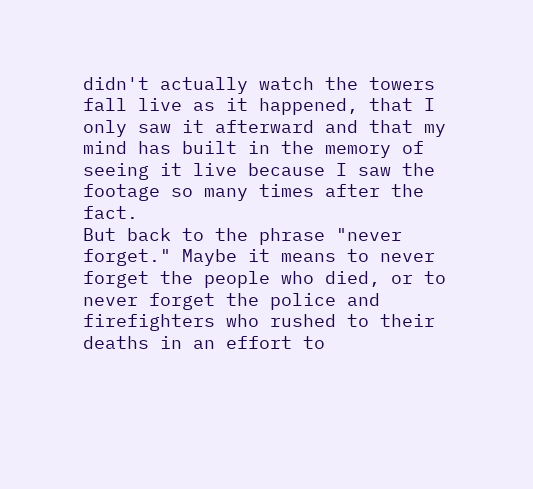didn't actually watch the towers fall live as it happened, that I only saw it afterward and that my mind has built in the memory of seeing it live because I saw the footage so many times after the fact.
But back to the phrase "never forget." Maybe it means to never forget the people who died, or to never forget the police and firefighters who rushed to their deaths in an effort to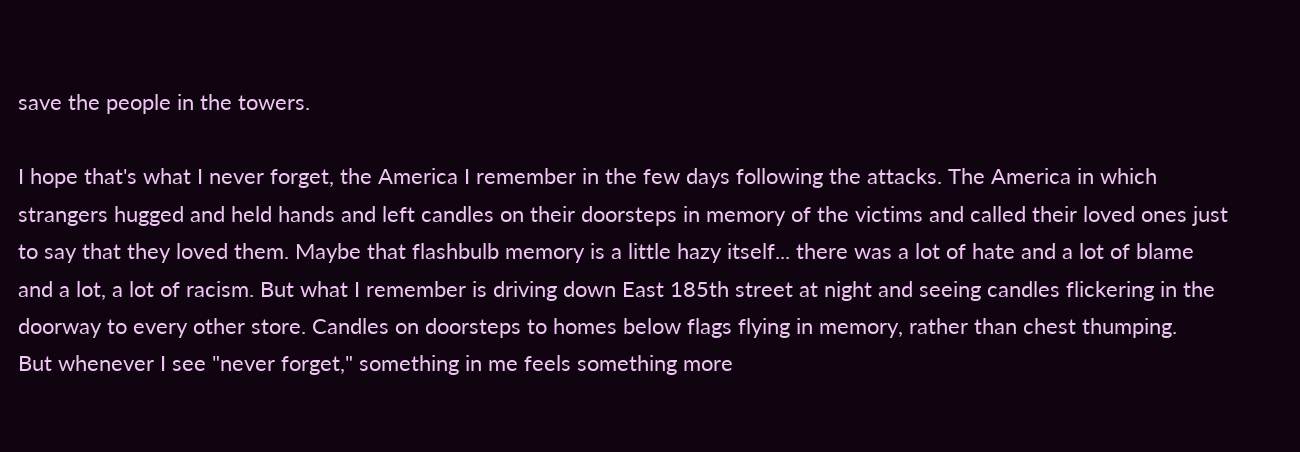save the people in the towers.

I hope that's what I never forget, the America I remember in the few days following the attacks. The America in which strangers hugged and held hands and left candles on their doorsteps in memory of the victims and called their loved ones just to say that they loved them. Maybe that flashbulb memory is a little hazy itself... there was a lot of hate and a lot of blame and a lot, a lot of racism. But what I remember is driving down East 185th street at night and seeing candles flickering in the doorway to every other store. Candles on doorsteps to homes below flags flying in memory, rather than chest thumping.
But whenever I see "never forget," something in me feels something more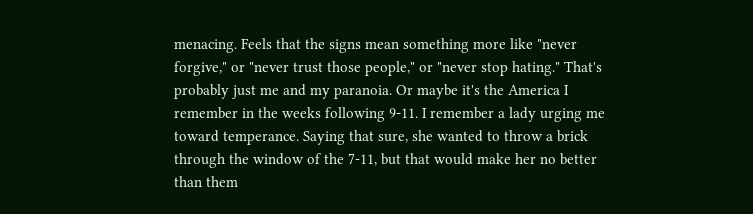menacing. Feels that the signs mean something more like "never forgive," or "never trust those people," or "never stop hating." That's probably just me and my paranoia. Or maybe it's the America I remember in the weeks following 9-11. I remember a lady urging me toward temperance. Saying that sure, she wanted to throw a brick through the window of the 7-11, but that would make her no better than them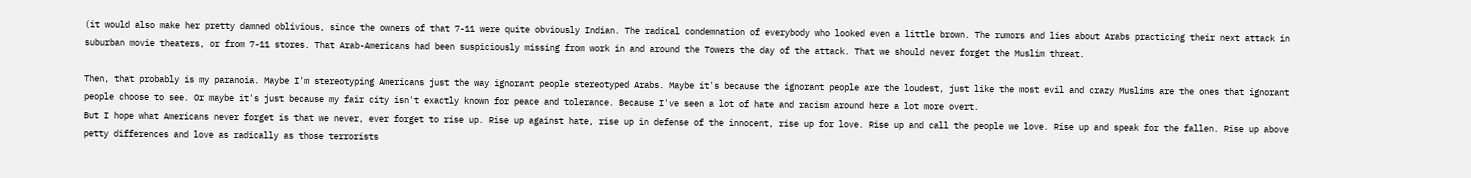(it would also make her pretty damned oblivious, since the owners of that 7-11 were quite obviously Indian. The radical condemnation of everybody who looked even a little brown. The rumors and lies about Arabs practicing their next attack in suburban movie theaters, or from 7-11 stores. That Arab-Americans had been suspiciously missing from work in and around the Towers the day of the attack. That we should never forget the Muslim threat.

Then, that probably is my paranoia. Maybe I'm stereotyping Americans just the way ignorant people stereotyped Arabs. Maybe it's because the ignorant people are the loudest, just like the most evil and crazy Muslims are the ones that ignorant people choose to see. Or maybe it's just because my fair city isn't exactly known for peace and tolerance. Because I've seen a lot of hate and racism around here a lot more overt.
But I hope what Americans never forget is that we never, ever forget to rise up. Rise up against hate, rise up in defense of the innocent, rise up for love. Rise up and call the people we love. Rise up and speak for the fallen. Rise up above petty differences and love as radically as those terrorists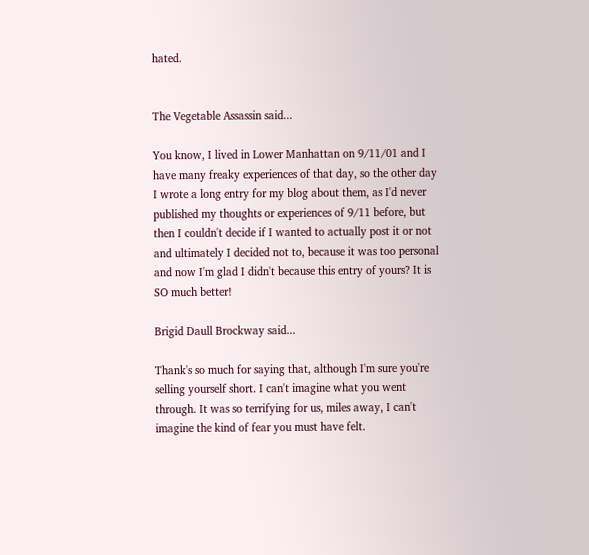hated.


The Vegetable Assassin said...

You know, I lived in Lower Manhattan on 9/11/01 and I have many freaky experiences of that day, so the other day I wrote a long entry for my blog about them, as I'd never published my thoughts or experiences of 9/11 before, but then I couldn't decide if I wanted to actually post it or not and ultimately I decided not to, because it was too personal and now I'm glad I didn't because this entry of yours? It is SO much better!

Brigid Daull Brockway said...

Thank's so much for saying that, although I'm sure you're selling yourself short. I can't imagine what you went through. It was so terrifying for us, miles away, I can't imagine the kind of fear you must have felt.